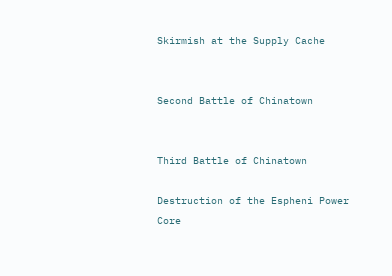Skirmish at the Supply Cache


Second Battle of Chinatown


Third Battle of Chinatown

Destruction of the Espheni Power Core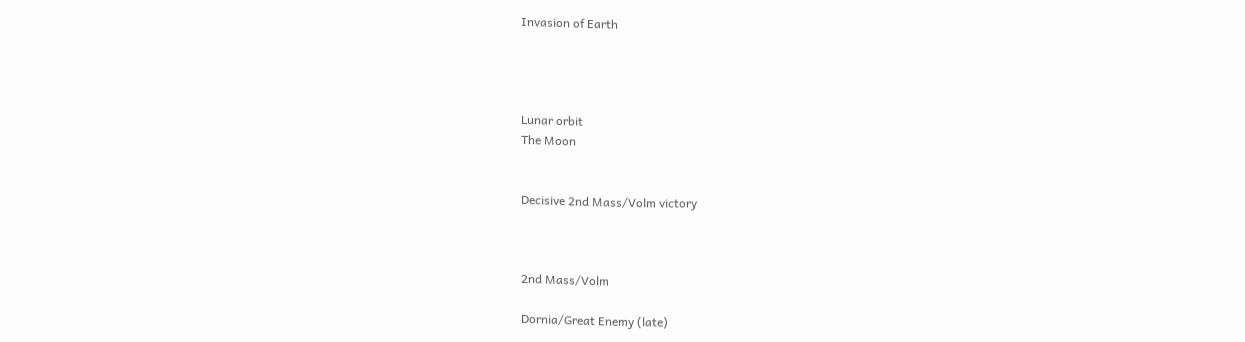Invasion of Earth




Lunar orbit
The Moon


Decisive 2nd Mass/Volm victory



2nd Mass/Volm

Dornia/Great Enemy (late)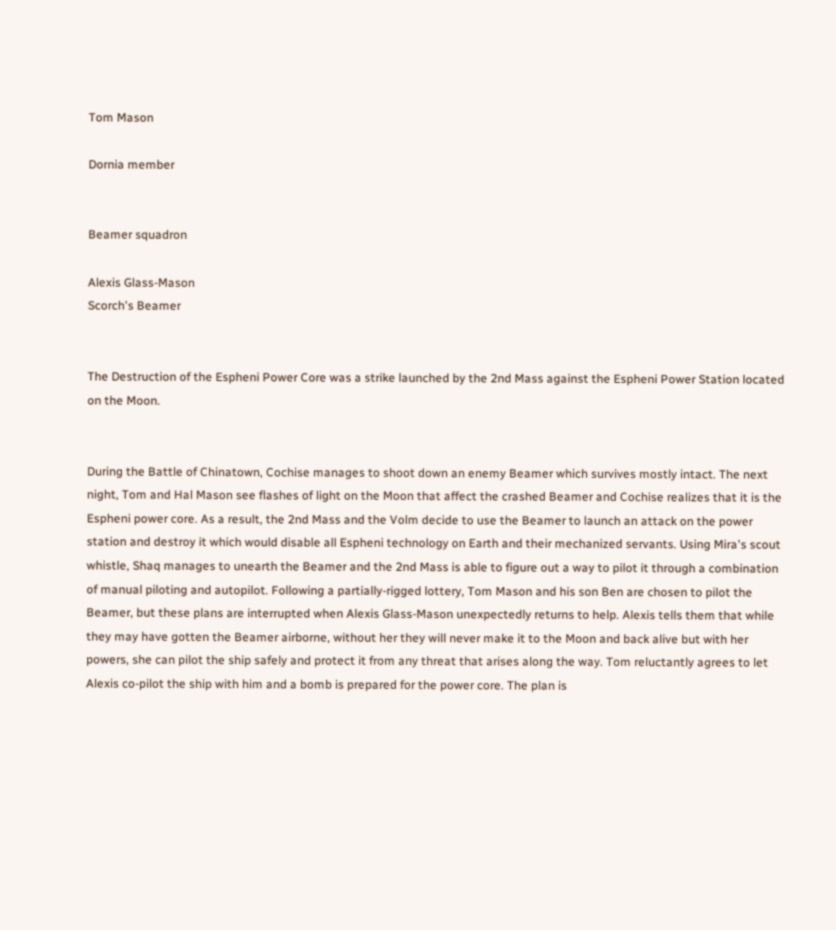Tom Mason

Dornia member


Beamer squadron

Alexis Glass-Mason
Scorch's Beamer


The Destruction of the Espheni Power Core was a strike launched by the 2nd Mass against the Espheni Power Station located on the Moon.


During the Battle of Chinatown, Cochise manages to shoot down an enemy Beamer which survives mostly intact. The next night, Tom and Hal Mason see flashes of light on the Moon that affect the crashed Beamer and Cochise realizes that it is the Espheni power core. As a result, the 2nd Mass and the Volm decide to use the Beamer to launch an attack on the power station and destroy it which would disable all Espheni technology on Earth and their mechanized servants. Using Mira's scout whistle, Shaq manages to unearth the Beamer and the 2nd Mass is able to figure out a way to pilot it through a combination of manual piloting and autopilot. Following a partially-rigged lottery, Tom Mason and his son Ben are chosen to pilot the Beamer, but these plans are interrupted when Alexis Glass-Mason unexpectedly returns to help. Alexis tells them that while they may have gotten the Beamer airborne, without her they will never make it to the Moon and back alive but with her powers, she can pilot the ship safely and protect it from any threat that arises along the way. Tom reluctantly agrees to let Alexis co-pilot the ship with him and a bomb is prepared for the power core. The plan is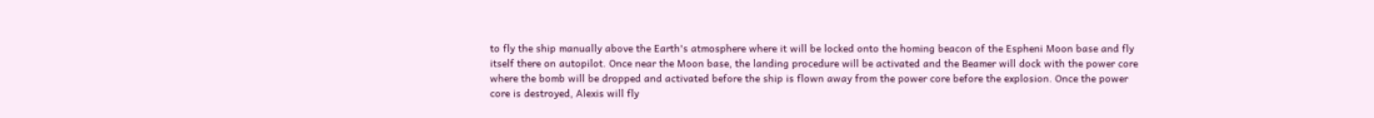to fly the ship manually above the Earth's atmosphere where it will be locked onto the homing beacon of the Espheni Moon base and fly itself there on autopilot. Once near the Moon base, the landing procedure will be activated and the Beamer will dock with the power core where the bomb will be dropped and activated before the ship is flown away from the power core before the explosion. Once the power core is destroyed, Alexis will fly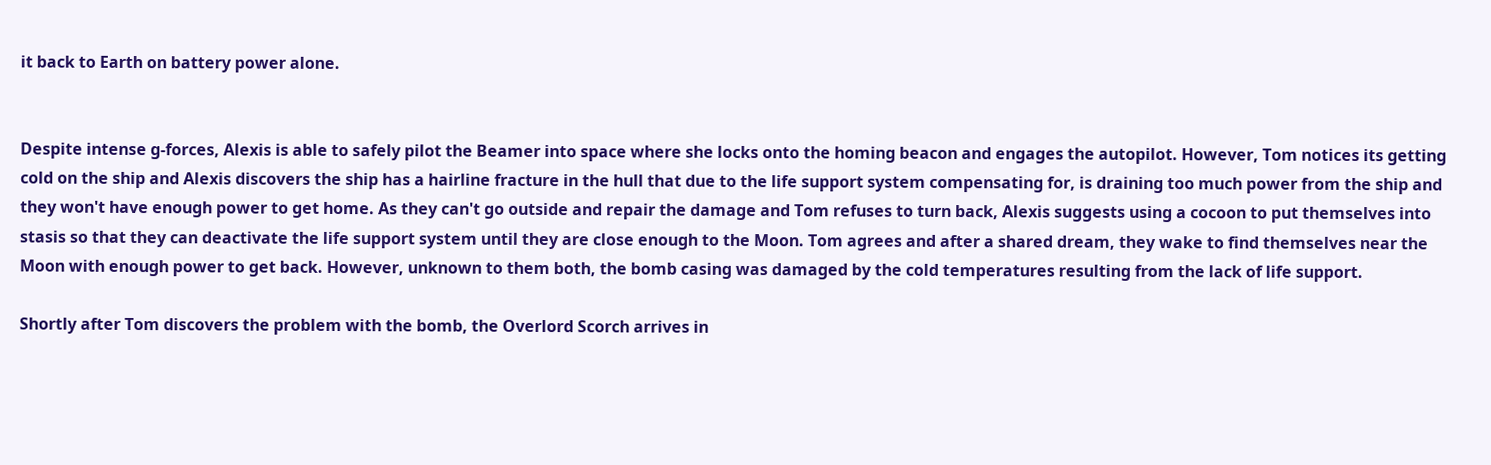it back to Earth on battery power alone.


Despite intense g-forces, Alexis is able to safely pilot the Beamer into space where she locks onto the homing beacon and engages the autopilot. However, Tom notices its getting cold on the ship and Alexis discovers the ship has a hairline fracture in the hull that due to the life support system compensating for, is draining too much power from the ship and they won't have enough power to get home. As they can't go outside and repair the damage and Tom refuses to turn back, Alexis suggests using a cocoon to put themselves into stasis so that they can deactivate the life support system until they are close enough to the Moon. Tom agrees and after a shared dream, they wake to find themselves near the Moon with enough power to get back. However, unknown to them both, the bomb casing was damaged by the cold temperatures resulting from the lack of life support.

Shortly after Tom discovers the problem with the bomb, the Overlord Scorch arrives in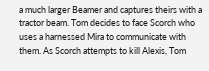a much larger Beamer and captures theirs with a tractor beam. Tom decides to face Scorch who uses a harnessed Mira to communicate with them. As Scorch attempts to kill Alexis, Tom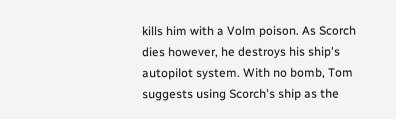kills him with a Volm poison. As Scorch dies however, he destroys his ship's autopilot system. With no bomb, Tom suggests using Scorch's ship as the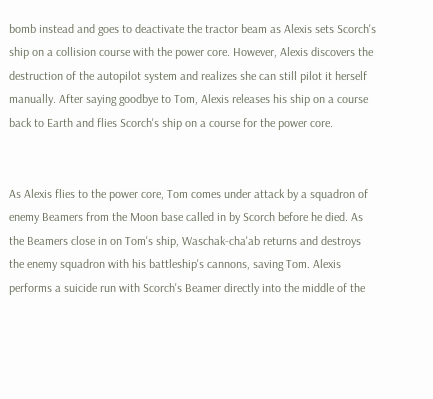bomb instead and goes to deactivate the tractor beam as Alexis sets Scorch's ship on a collision course with the power core. However, Alexis discovers the destruction of the autopilot system and realizes she can still pilot it herself manually. After saying goodbye to Tom, Alexis releases his ship on a course back to Earth and flies Scorch's ship on a course for the power core.


As Alexis flies to the power core, Tom comes under attack by a squadron of enemy Beamers from the Moon base called in by Scorch before he died. As the Beamers close in on Tom's ship, Waschak-cha'ab returns and destroys the enemy squadron with his battleship's cannons, saving Tom. Alexis performs a suicide run with Scorch's Beamer directly into the middle of the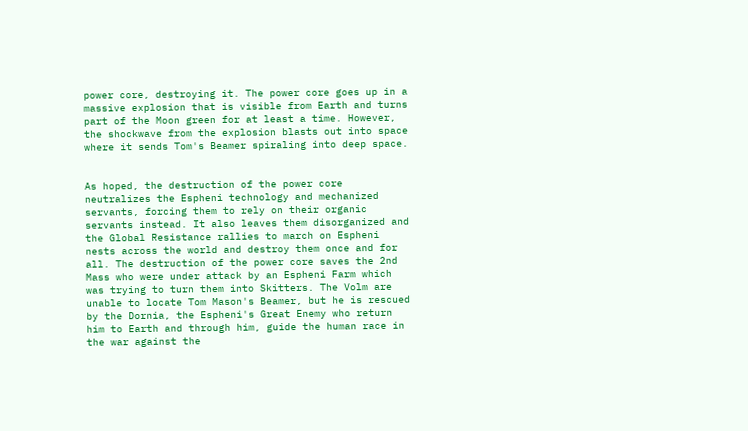power core, destroying it. The power core goes up in a massive explosion that is visible from Earth and turns part of the Moon green for at least a time. However, the shockwave from the explosion blasts out into space where it sends Tom's Beamer spiraling into deep space.


As hoped, the destruction of the power core neutralizes the Espheni technology and mechanized servants, forcing them to rely on their organic servants instead. It also leaves them disorganized and the Global Resistance rallies to march on Espheni nests across the world and destroy them once and for all. The destruction of the power core saves the 2nd Mass who were under attack by an Espheni Farm which was trying to turn them into Skitters. The Volm are unable to locate Tom Mason's Beamer, but he is rescued by the Dornia, the Espheni's Great Enemy who return him to Earth and through him, guide the human race in the war against the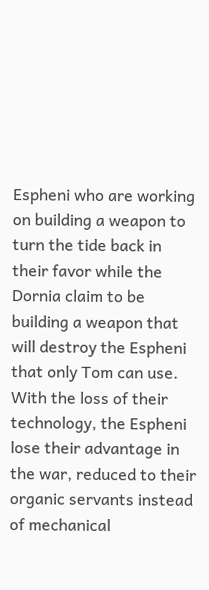Espheni who are working on building a weapon to turn the tide back in their favor while the Dornia claim to be building a weapon that will destroy the Espheni that only Tom can use. With the loss of their technology, the Espheni lose their advantage in the war, reduced to their organic servants instead of mechanical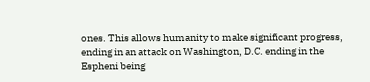ones. This allows humanity to make significant progress, ending in an attack on Washington, D.C. ending in the Espheni being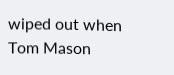wiped out when Tom Mason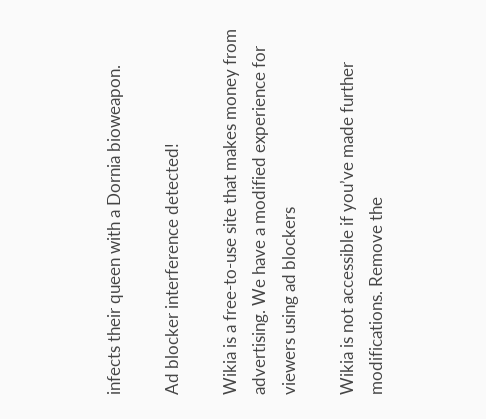infects their queen with a Dornia bioweapon.

Ad blocker interference detected!

Wikia is a free-to-use site that makes money from advertising. We have a modified experience for viewers using ad blockers

Wikia is not accessible if you’ve made further modifications. Remove the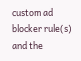custom ad blocker rule(s) and the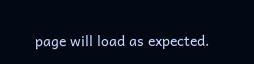page will load as expected.